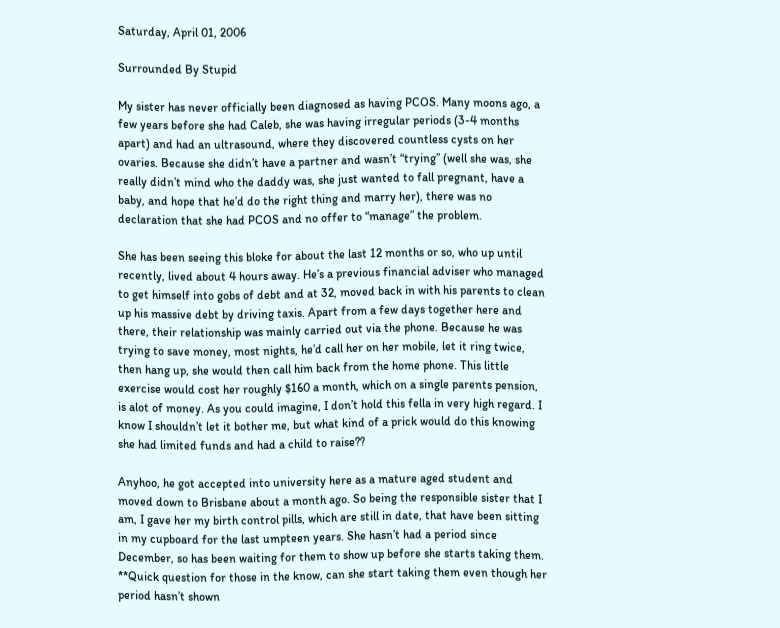Saturday, April 01, 2006

Surrounded By Stupid

My sister has never officially been diagnosed as having PCOS. Many moons ago, a few years before she had Caleb, she was having irregular periods (3-4 months apart) and had an ultrasound, where they discovered countless cysts on her ovaries. Because she didn’t have a partner and wasn’t “trying” (well she was, she really didn’t mind who the daddy was, she just wanted to fall pregnant, have a baby, and hope that he’d do the right thing and marry her), there was no declaration that she had PCOS and no offer to “manage” the problem.

She has been seeing this bloke for about the last 12 months or so, who up until recently, lived about 4 hours away. He’s a previous financial adviser who managed to get himself into gobs of debt and at 32, moved back in with his parents to clean up his massive debt by driving taxis. Apart from a few days together here and there, their relationship was mainly carried out via the phone. Because he was trying to save money, most nights, he’d call her on her mobile, let it ring twice, then hang up, she would then call him back from the home phone. This little exercise would cost her roughly $160 a month, which on a single parents pension, is alot of money. As you could imagine, I don’t hold this fella in very high regard. I know I shouldn’t let it bother me, but what kind of a prick would do this knowing she had limited funds and had a child to raise??

Anyhoo, he got accepted into university here as a mature aged student and moved down to Brisbane about a month ago. So being the responsible sister that I am, I gave her my birth control pills, which are still in date, that have been sitting in my cupboard for the last umpteen years. She hasn’t had a period since December, so has been waiting for them to show up before she starts taking them. **Quick question for those in the know, can she start taking them even though her period hasn’t shown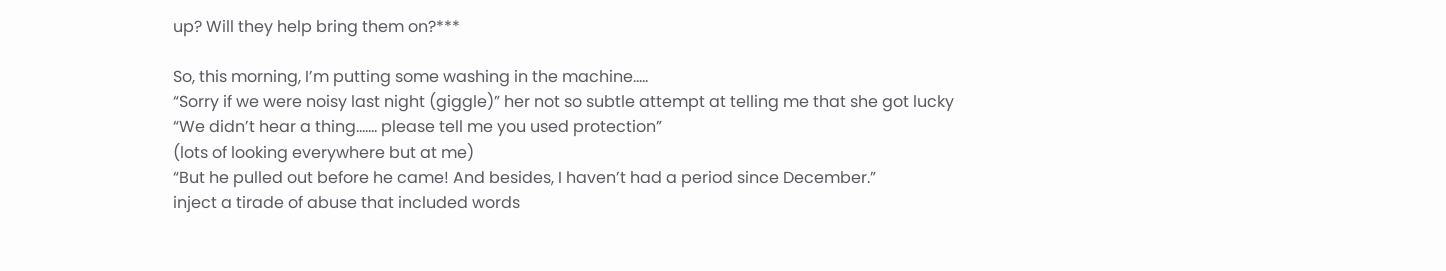up? Will they help bring them on?***

So, this morning, I’m putting some washing in the machine.....
“Sorry if we were noisy last night (giggle)” her not so subtle attempt at telling me that she got lucky
“We didn’t hear a thing....... please tell me you used protection”
(lots of looking everywhere but at me)
“But he pulled out before he came! And besides, I haven’t had a period since December.”
inject a tirade of abuse that included words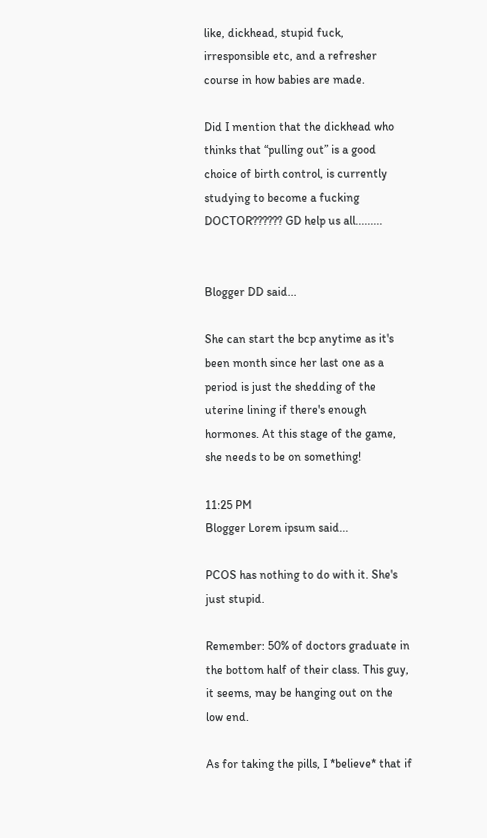like, dickhead, stupid fuck, irresponsible etc, and a refresher course in how babies are made.

Did I mention that the dickhead who thinks that “pulling out” is a good choice of birth control, is currently studying to become a fucking DOCTOR?????? GD help us all.........


Blogger DD said...

She can start the bcp anytime as it's been month since her last one as a period is just the shedding of the uterine lining if there's enough hormones. At this stage of the game, she needs to be on something!

11:25 PM
Blogger Lorem ipsum said...

PCOS has nothing to do with it. She's just stupid.

Remember: 50% of doctors graduate in the bottom half of their class. This guy, it seems, may be hanging out on the low end.

As for taking the pills, I *believe* that if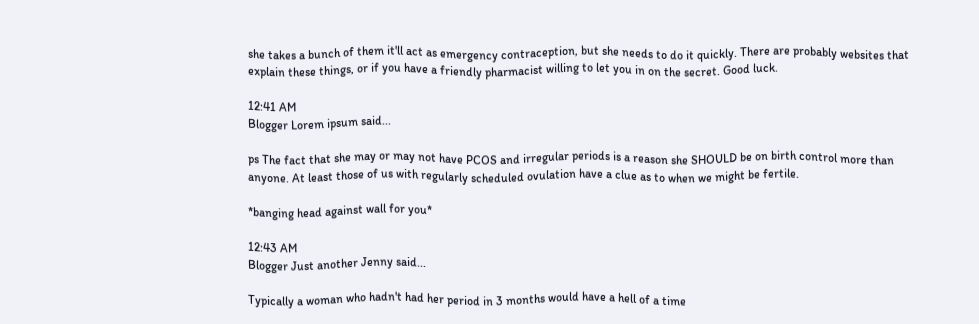she takes a bunch of them it'll act as emergency contraception, but she needs to do it quickly. There are probably websites that explain these things, or if you have a friendly pharmacist willing to let you in on the secret. Good luck.

12:41 AM
Blogger Lorem ipsum said...

ps The fact that she may or may not have PCOS and irregular periods is a reason she SHOULD be on birth control more than anyone. At least those of us with regularly scheduled ovulation have a clue as to when we might be fertile.

*banging head against wall for you*

12:43 AM
Blogger Just another Jenny said...

Typically a woman who hadn't had her period in 3 months would have a hell of a time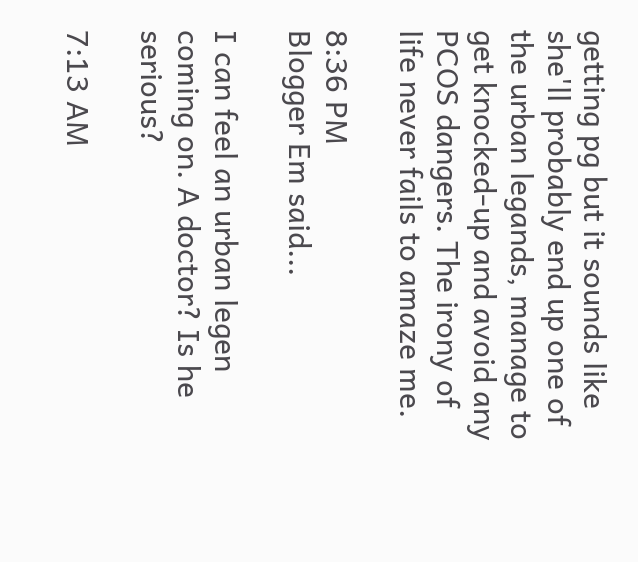getting pg but it sounds like she'll probably end up one of the urban legands, manage to get knocked-up and avoid any PCOS dangers. The irony of life never fails to amaze me.

8:36 PM
Blogger Em said...

I can feel an urban legen coming on. A doctor? Is he serious?

7:13 AM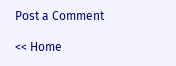Post a Comment

<< Home